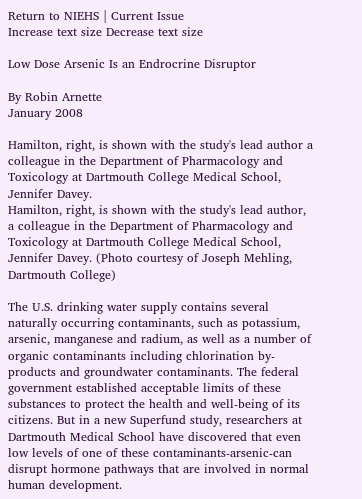Return to NIEHS | Current Issue
Increase text size Decrease text size

Low Dose Arsenic Is an Endrocrine Disruptor

By Robin Arnette
January 2008

Hamilton, right, is shown with the study's lead author a colleague in the Department of Pharmacology and Toxicology at Dartmouth College Medical School, Jennifer Davey.
Hamilton, right, is shown with the study's lead author, a colleague in the Department of Pharmacology and Toxicology at Dartmouth College Medical School, Jennifer Davey. (Photo courtesy of Joseph Mehling, Dartmouth College)

The U.S. drinking water supply contains several naturally occurring contaminants, such as potassium, arsenic, manganese and radium, as well as a number of organic contaminants including chlorination by-products and groundwater contaminants. The federal government established acceptable limits of these substances to protect the health and well-being of its citizens. But in a new Superfund study, researchers at Dartmouth Medical School have discovered that even low levels of one of these contaminants-arsenic-can disrupt hormone pathways that are involved in normal human development.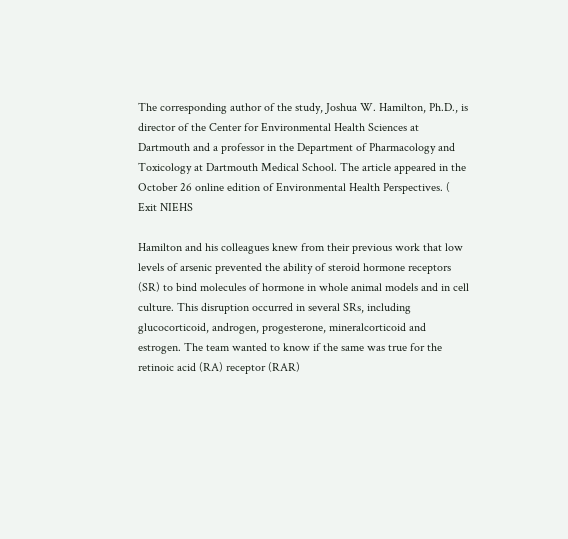The corresponding author of the study, Joshua W. Hamilton, Ph.D., is director of the Center for Environmental Health Sciences at Dartmouth and a professor in the Department of Pharmacology and Toxicology at Dartmouth Medical School. The article appeared in the October 26 online edition of Environmental Health Perspectives. ( Exit NIEHS

Hamilton and his colleagues knew from their previous work that low levels of arsenic prevented the ability of steroid hormone receptors (SR) to bind molecules of hormone in whole animal models and in cell culture. This disruption occurred in several SRs, including glucocorticoid, androgen, progesterone, mineralcorticoid and estrogen. The team wanted to know if the same was true for the retinoic acid (RA) receptor (RAR)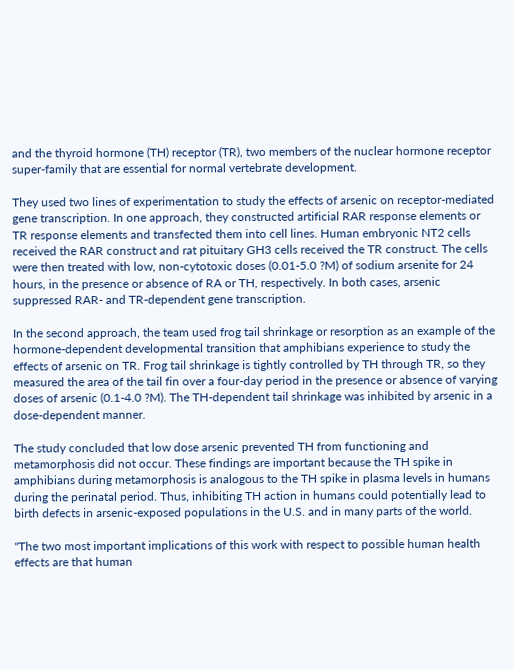and the thyroid hormone (TH) receptor (TR), two members of the nuclear hormone receptor super-family that are essential for normal vertebrate development.

They used two lines of experimentation to study the effects of arsenic on receptor-mediated gene transcription. In one approach, they constructed artificial RAR response elements or TR response elements and transfected them into cell lines. Human embryonic NT2 cells received the RAR construct and rat pituitary GH3 cells received the TR construct. The cells were then treated with low, non-cytotoxic doses (0.01-5.0 ?M) of sodium arsenite for 24 hours, in the presence or absence of RA or TH, respectively. In both cases, arsenic suppressed RAR- and TR-dependent gene transcription.

In the second approach, the team used frog tail shrinkage or resorption as an example of the hormone-dependent developmental transition that amphibians experience to study the effects of arsenic on TR. Frog tail shrinkage is tightly controlled by TH through TR, so they measured the area of the tail fin over a four-day period in the presence or absence of varying doses of arsenic (0.1-4.0 ?M). The TH-dependent tail shrinkage was inhibited by arsenic in a dose-dependent manner.

The study concluded that low dose arsenic prevented TH from functioning and metamorphosis did not occur. These findings are important because the TH spike in amphibians during metamorphosis is analogous to the TH spike in plasma levels in humans during the perinatal period. Thus, inhibiting TH action in humans could potentially lead to birth defects in arsenic-exposed populations in the U.S. and in many parts of the world.

"The two most important implications of this work with respect to possible human health effects are that human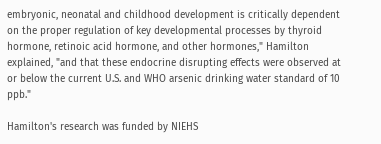embryonic, neonatal and childhood development is critically dependent on the proper regulation of key developmental processes by thyroid hormone, retinoic acid hormone, and other hormones," Hamilton explained, "and that these endocrine disrupting effects were observed at or below the current U.S. and WHO arsenic drinking water standard of 10 ppb."

Hamilton's research was funded by NIEHS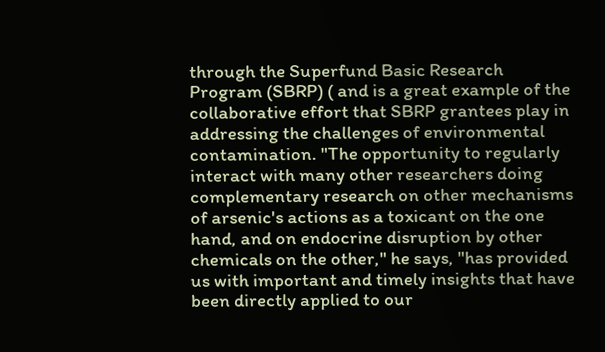through the Superfund Basic Research Program (SBRP) ( and is a great example of the collaborative effort that SBRP grantees play in addressing the challenges of environmental contamination. "The opportunity to regularly interact with many other researchers doing complementary research on other mechanisms of arsenic's actions as a toxicant on the one hand, and on endocrine disruption by other chemicals on the other," he says, "has provided us with important and timely insights that have been directly applied to our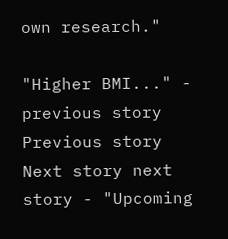own research."

"Higher BMI..." - previous story Previous story     Next story next story - "Upcoming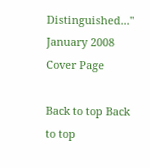Distinguished..."
January 2008 Cover Page

Back to top Back to top